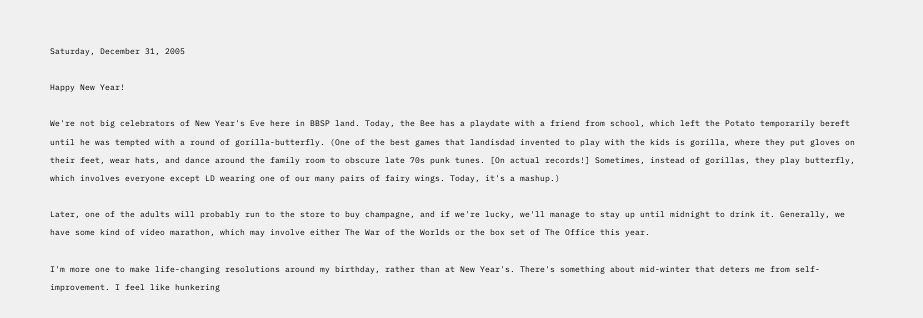Saturday, December 31, 2005

Happy New Year!

We're not big celebrators of New Year's Eve here in BBSP land. Today, the Bee has a playdate with a friend from school, which left the Potato temporarily bereft until he was tempted with a round of gorilla-butterfly. (One of the best games that landisdad invented to play with the kids is gorilla, where they put gloves on their feet, wear hats, and dance around the family room to obscure late 70s punk tunes. [On actual records!] Sometimes, instead of gorillas, they play butterfly, which involves everyone except LD wearing one of our many pairs of fairy wings. Today, it's a mashup.)

Later, one of the adults will probably run to the store to buy champagne, and if we're lucky, we'll manage to stay up until midnight to drink it. Generally, we have some kind of video marathon, which may involve either The War of the Worlds or the box set of The Office this year.

I'm more one to make life-changing resolutions around my birthday, rather than at New Year's. There's something about mid-winter that deters me from self-improvement. I feel like hunkering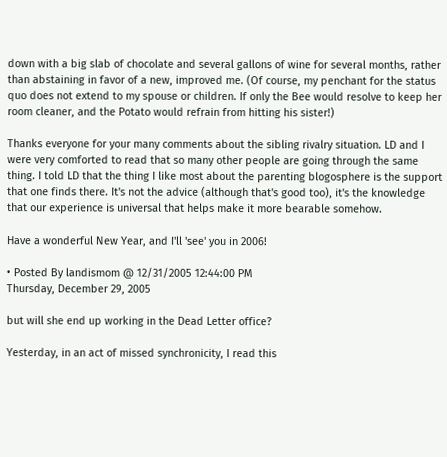down with a big slab of chocolate and several gallons of wine for several months, rather than abstaining in favor of a new, improved me. (Of course, my penchant for the status quo does not extend to my spouse or children. If only the Bee would resolve to keep her room cleaner, and the Potato would refrain from hitting his sister!)

Thanks everyone for your many comments about the sibling rivalry situation. LD and I were very comforted to read that so many other people are going through the same thing. I told LD that the thing I like most about the parenting blogosphere is the support that one finds there. It's not the advice (although that's good too), it's the knowledge that our experience is universal that helps make it more bearable somehow.

Have a wonderful New Year, and I'll 'see' you in 2006!

• Posted By landismom @ 12/31/2005 12:44:00 PM
Thursday, December 29, 2005

but will she end up working in the Dead Letter office?

Yesterday, in an act of missed synchronicity, I read this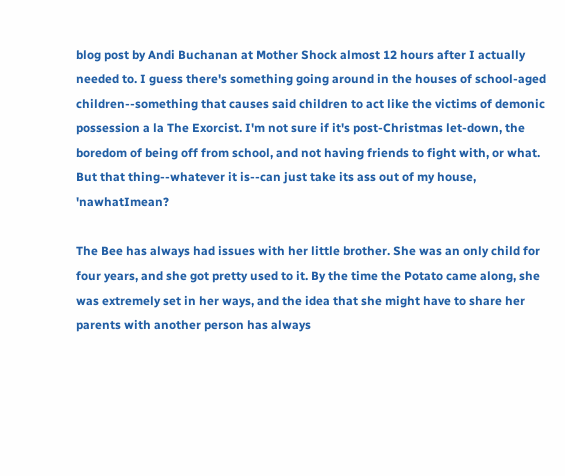blog post by Andi Buchanan at Mother Shock almost 12 hours after I actually needed to. I guess there's something going around in the houses of school-aged children--something that causes said children to act like the victims of demonic possession a la The Exorcist. I'm not sure if it's post-Christmas let-down, the boredom of being off from school, and not having friends to fight with, or what. But that thing--whatever it is--can just take its ass out of my house, 'nawhatImean?

The Bee has always had issues with her little brother. She was an only child for four years, and she got pretty used to it. By the time the Potato came along, she was extremely set in her ways, and the idea that she might have to share her parents with another person has always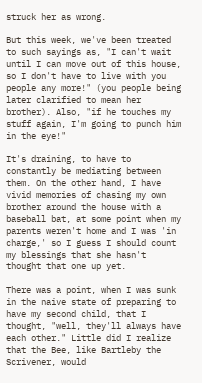struck her as wrong.

But this week, we've been treated to such sayings as, "I can't wait until I can move out of this house, so I don't have to live with you people any more!" (you people being later clarified to mean her brother). Also, "if he touches my stuff again, I'm going to punch him in the eye!"

It's draining, to have to constantly be mediating between them. On the other hand, I have vivid memories of chasing my own brother around the house with a baseball bat, at some point when my parents weren't home and I was 'in charge,' so I guess I should count my blessings that she hasn't thought that one up yet.

There was a point, when I was sunk in the naive state of preparing to have my second child, that I thought, "well, they'll always have each other." Little did I realize that the Bee, like Bartleby the Scrivener, would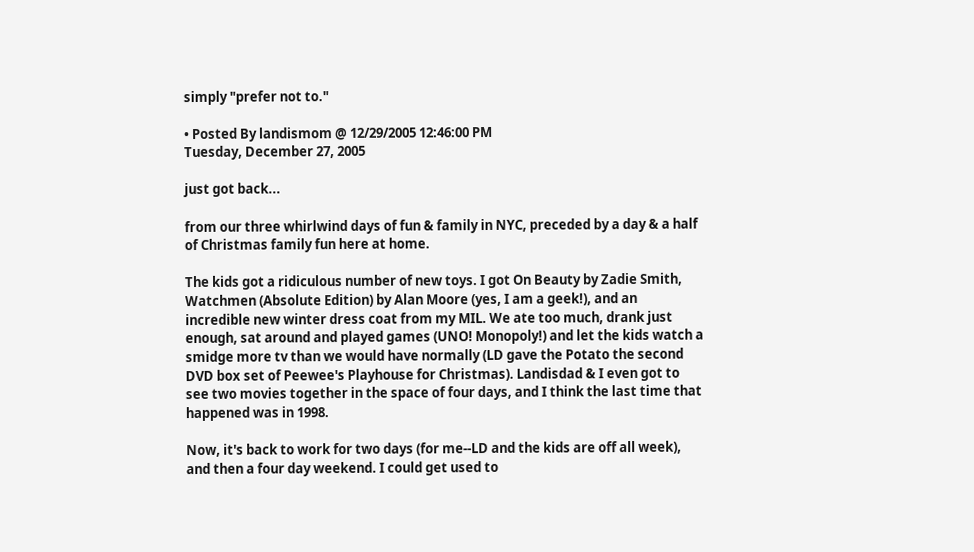simply "prefer not to."

• Posted By landismom @ 12/29/2005 12:46:00 PM
Tuesday, December 27, 2005

just got back...

from our three whirlwind days of fun & family in NYC, preceded by a day & a half of Christmas family fun here at home.

The kids got a ridiculous number of new toys. I got On Beauty by Zadie Smith, Watchmen (Absolute Edition) by Alan Moore (yes, I am a geek!), and an incredible new winter dress coat from my MIL. We ate too much, drank just enough, sat around and played games (UNO! Monopoly!) and let the kids watch a smidge more tv than we would have normally (LD gave the Potato the second DVD box set of Peewee's Playhouse for Christmas). Landisdad & I even got to see two movies together in the space of four days, and I think the last time that happened was in 1998.

Now, it's back to work for two days (for me--LD and the kids are off all week), and then a four day weekend. I could get used to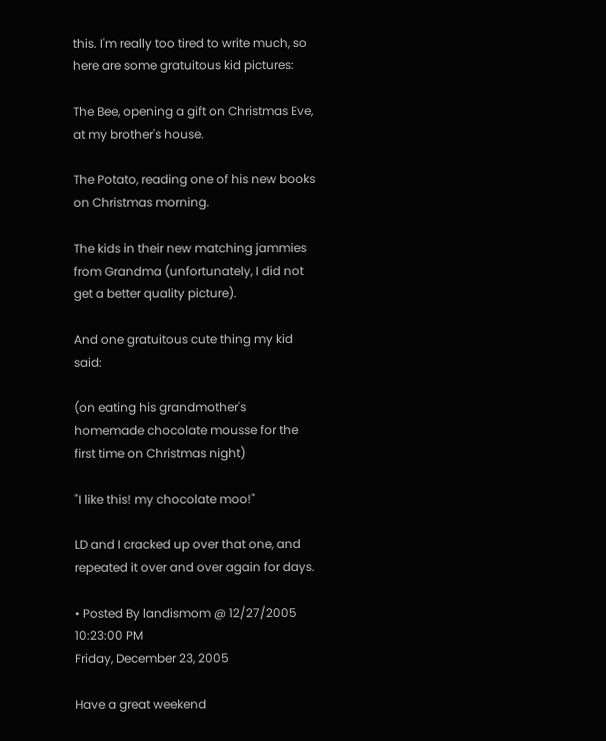this. I'm really too tired to write much, so here are some gratuitous kid pictures:

The Bee, opening a gift on Christmas Eve, at my brother's house.

The Potato, reading one of his new books on Christmas morning.

The kids in their new matching jammies from Grandma (unfortunately, I did not get a better quality picture).

And one gratuitous cute thing my kid said:

(on eating his grandmother's homemade chocolate mousse for the first time on Christmas night)

"I like this! my chocolate moo!"

LD and I cracked up over that one, and repeated it over and over again for days.

• Posted By landismom @ 12/27/2005 10:23:00 PM
Friday, December 23, 2005

Have a great weekend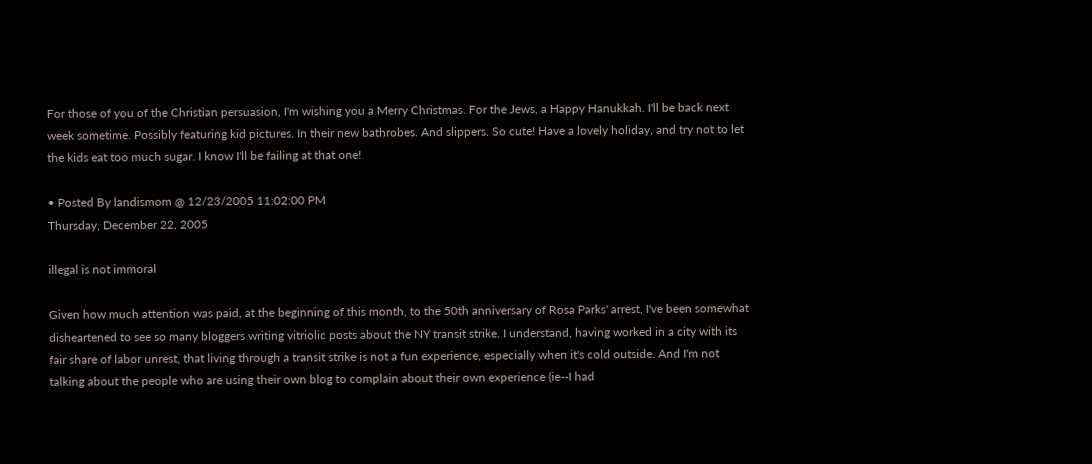For those of you of the Christian persuasion, I'm wishing you a Merry Christmas. For the Jews, a Happy Hanukkah. I'll be back next week sometime. Possibly featuring kid pictures. In their new bathrobes. And slippers. So cute! Have a lovely holiday, and try not to let the kids eat too much sugar. I know I'll be failing at that one!

• Posted By landismom @ 12/23/2005 11:02:00 PM
Thursday, December 22, 2005

illegal is not immoral

Given how much attention was paid, at the beginning of this month, to the 50th anniversary of Rosa Parks' arrest, I've been somewhat disheartened to see so many bloggers writing vitriolic posts about the NY transit strike. I understand, having worked in a city with its fair share of labor unrest, that living through a transit strike is not a fun experience, especially when it's cold outside. And I'm not talking about the people who are using their own blog to complain about their own experience (ie--I had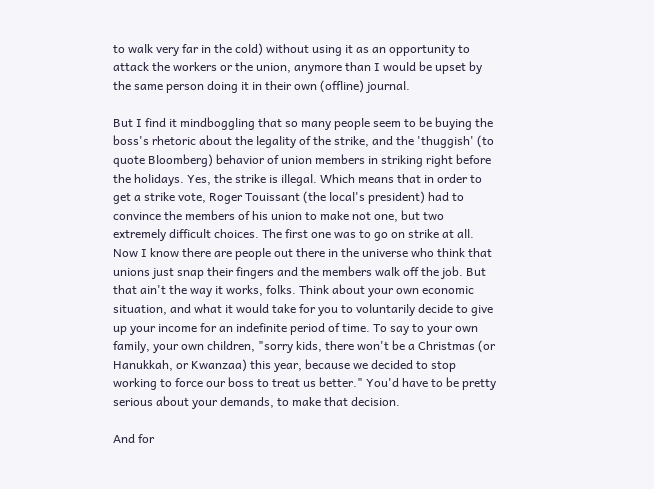to walk very far in the cold) without using it as an opportunity to attack the workers or the union, anymore than I would be upset by the same person doing it in their own (offline) journal.

But I find it mindboggling that so many people seem to be buying the boss's rhetoric about the legality of the strike, and the 'thuggish' (to quote Bloomberg) behavior of union members in striking right before the holidays. Yes, the strike is illegal. Which means that in order to get a strike vote, Roger Touissant (the local's president) had to convince the members of his union to make not one, but two extremely difficult choices. The first one was to go on strike at all. Now I know there are people out there in the universe who think that unions just snap their fingers and the members walk off the job. But that ain't the way it works, folks. Think about your own economic situation, and what it would take for you to voluntarily decide to give up your income for an indefinite period of time. To say to your own family, your own children, "sorry kids, there won't be a Christmas (or Hanukkah, or Kwanzaa) this year, because we decided to stop working to force our boss to treat us better." You'd have to be pretty serious about your demands, to make that decision.

And for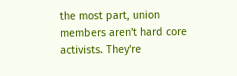the most part, union members aren't hard core activists. They're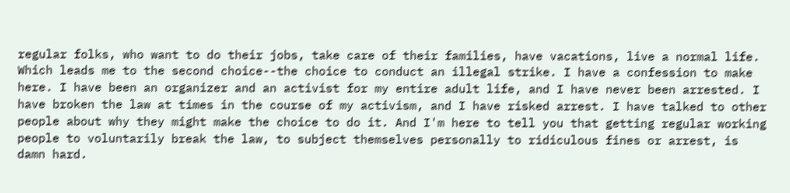regular folks, who want to do their jobs, take care of their families, have vacations, live a normal life. Which leads me to the second choice--the choice to conduct an illegal strike. I have a confession to make here. I have been an organizer and an activist for my entire adult life, and I have never been arrested. I have broken the law at times in the course of my activism, and I have risked arrest. I have talked to other people about why they might make the choice to do it. And I'm here to tell you that getting regular working people to voluntarily break the law, to subject themselves personally to ridiculous fines or arrest, is damn hard.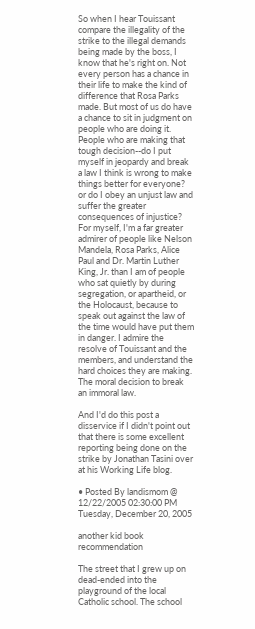So when I hear Touissant compare the illegality of the strike to the illegal demands being made by the boss, I know that he's right on. Not every person has a chance in their life to make the kind of difference that Rosa Parks made. But most of us do have a chance to sit in judgment on people who are doing it. People who are making that tough decision--do I put myself in jeopardy and break a law I think is wrong to make things better for everyone? or do I obey an unjust law and suffer the greater consequences of injustice? For myself, I'm a far greater admirer of people like Nelson Mandela, Rosa Parks, Alice Paul and Dr. Martin Luther King, Jr. than I am of people who sat quietly by during segregation, or apartheid, or the Holocaust, because to speak out against the law of the time would have put them in danger. I admire the resolve of Touissant and the members, and understand the hard choices they are making. The moral decision to break an immoral law.

And I'd do this post a disservice if I didn't point out that there is some excellent reporting being done on the strike by Jonathan Tasini over at his Working Life blog.

• Posted By landismom @ 12/22/2005 02:30:00 PM
Tuesday, December 20, 2005

another kid book recommendation

The street that I grew up on dead-ended into the playground of the local Catholic school. The school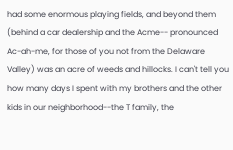had some enormous playing fields, and beyond them (behind a car dealership and the Acme-- pronounced Ac-ah-me, for those of you not from the Delaware Valley) was an acre of weeds and hillocks. I can't tell you how many days I spent with my brothers and the other kids in our neighborhood--the T family, the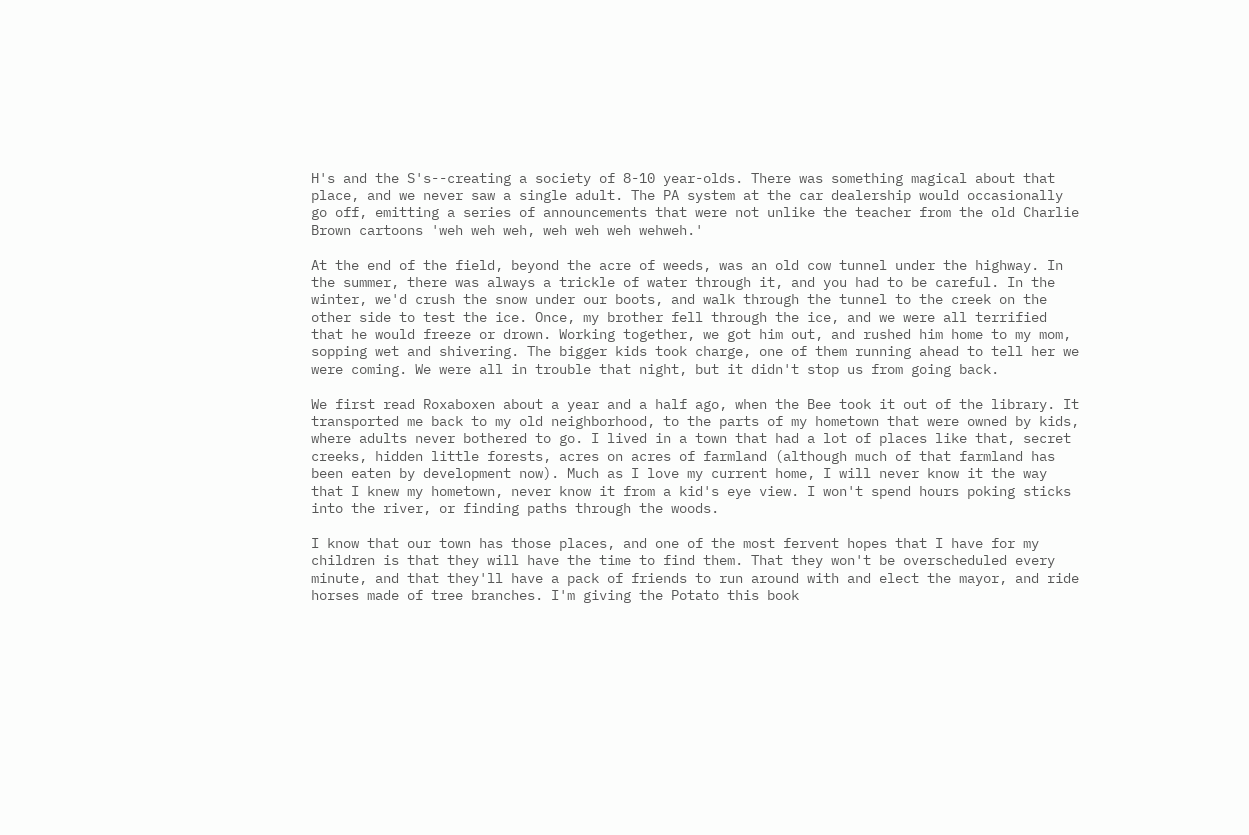H's and the S's--creating a society of 8-10 year-olds. There was something magical about that place, and we never saw a single adult. The PA system at the car dealership would occasionally go off, emitting a series of announcements that were not unlike the teacher from the old Charlie Brown cartoons 'weh weh weh, weh weh weh wehweh.'

At the end of the field, beyond the acre of weeds, was an old cow tunnel under the highway. In the summer, there was always a trickle of water through it, and you had to be careful. In the winter, we'd crush the snow under our boots, and walk through the tunnel to the creek on the other side to test the ice. Once, my brother fell through the ice, and we were all terrified that he would freeze or drown. Working together, we got him out, and rushed him home to my mom, sopping wet and shivering. The bigger kids took charge, one of them running ahead to tell her we were coming. We were all in trouble that night, but it didn't stop us from going back.

We first read Roxaboxen about a year and a half ago, when the Bee took it out of the library. It transported me back to my old neighborhood, to the parts of my hometown that were owned by kids, where adults never bothered to go. I lived in a town that had a lot of places like that, secret creeks, hidden little forests, acres on acres of farmland (although much of that farmland has been eaten by development now). Much as I love my current home, I will never know it the way that I knew my hometown, never know it from a kid's eye view. I won't spend hours poking sticks into the river, or finding paths through the woods.

I know that our town has those places, and one of the most fervent hopes that I have for my children is that they will have the time to find them. That they won't be overscheduled every minute, and that they'll have a pack of friends to run around with and elect the mayor, and ride horses made of tree branches. I'm giving the Potato this book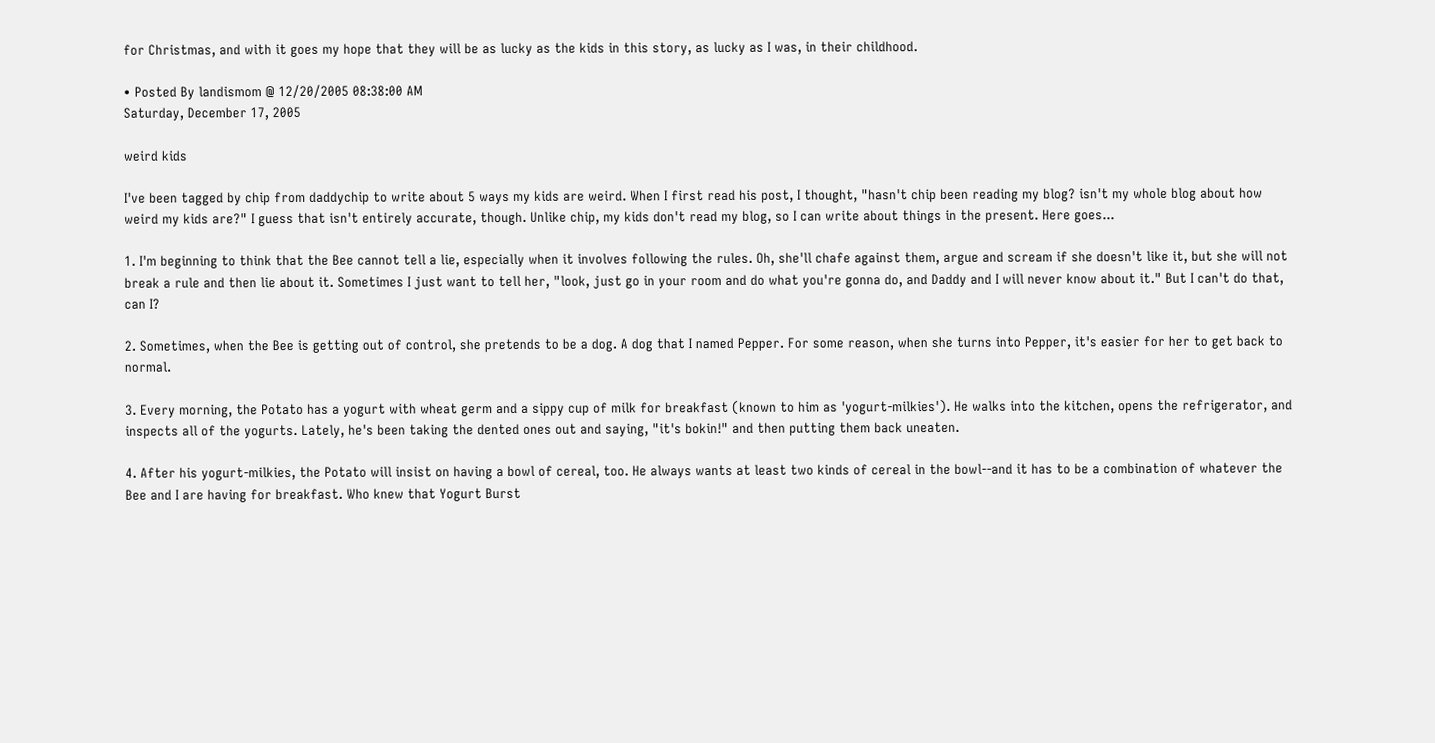for Christmas, and with it goes my hope that they will be as lucky as the kids in this story, as lucky as I was, in their childhood.

• Posted By landismom @ 12/20/2005 08:38:00 AM
Saturday, December 17, 2005

weird kids

I've been tagged by chip from daddychip to write about 5 ways my kids are weird. When I first read his post, I thought, "hasn't chip been reading my blog? isn't my whole blog about how weird my kids are?" I guess that isn't entirely accurate, though. Unlike chip, my kids don't read my blog, so I can write about things in the present. Here goes...

1. I'm beginning to think that the Bee cannot tell a lie, especially when it involves following the rules. Oh, she'll chafe against them, argue and scream if she doesn't like it, but she will not break a rule and then lie about it. Sometimes I just want to tell her, "look, just go in your room and do what you're gonna do, and Daddy and I will never know about it." But I can't do that, can I?

2. Sometimes, when the Bee is getting out of control, she pretends to be a dog. A dog that I named Pepper. For some reason, when she turns into Pepper, it's easier for her to get back to normal.

3. Every morning, the Potato has a yogurt with wheat germ and a sippy cup of milk for breakfast (known to him as 'yogurt-milkies'). He walks into the kitchen, opens the refrigerator, and inspects all of the yogurts. Lately, he's been taking the dented ones out and saying, "it's bokin!" and then putting them back uneaten.

4. After his yogurt-milkies, the Potato will insist on having a bowl of cereal, too. He always wants at least two kinds of cereal in the bowl--and it has to be a combination of whatever the Bee and I are having for breakfast. Who knew that Yogurt Burst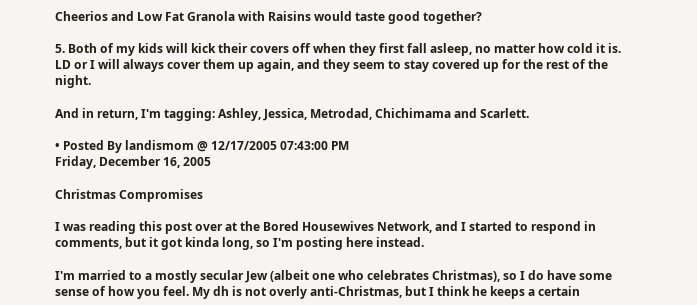Cheerios and Low Fat Granola with Raisins would taste good together?

5. Both of my kids will kick their covers off when they first fall asleep, no matter how cold it is. LD or I will always cover them up again, and they seem to stay covered up for the rest of the night.

And in return, I'm tagging: Ashley, Jessica, Metrodad, Chichimama and Scarlett.

• Posted By landismom @ 12/17/2005 07:43:00 PM
Friday, December 16, 2005

Christmas Compromises

I was reading this post over at the Bored Housewives Network, and I started to respond in comments, but it got kinda long, so I'm posting here instead.

I'm married to a mostly secular Jew (albeit one who celebrates Christmas), so I do have some sense of how you feel. My dh is not overly anti-Christmas, but I think he keeps a certain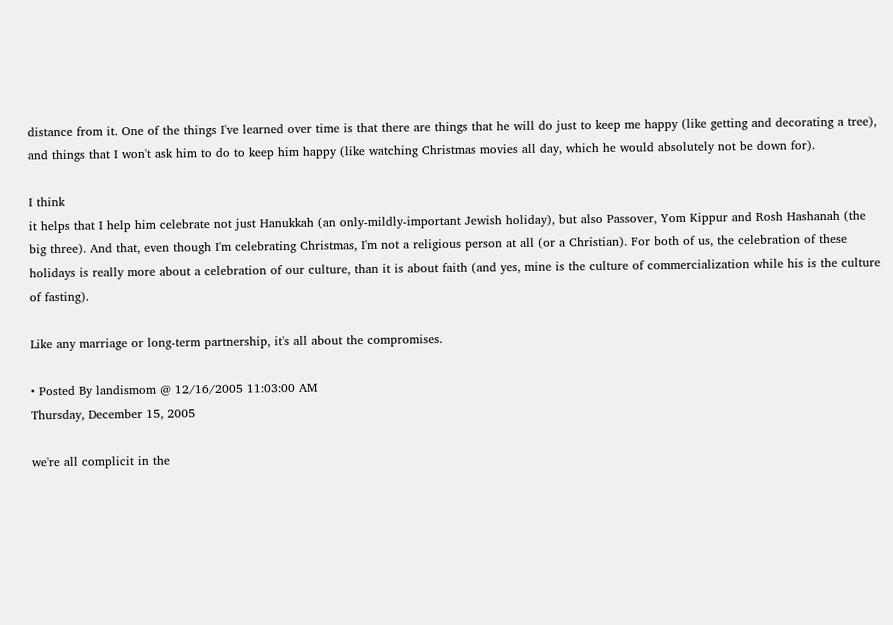distance from it. One of the things I've learned over time is that there are things that he will do just to keep me happy (like getting and decorating a tree), and things that I won't ask him to do to keep him happy (like watching Christmas movies all day, which he would absolutely not be down for).

I think
it helps that I help him celebrate not just Hanukkah (an only-mildly-important Jewish holiday), but also Passover, Yom Kippur and Rosh Hashanah (the big three). And that, even though I'm celebrating Christmas, I'm not a religious person at all (or a Christian). For both of us, the celebration of these holidays is really more about a celebration of our culture, than it is about faith (and yes, mine is the culture of commercialization while his is the culture of fasting).

Like any marriage or long-term partnership, it's all about the compromises.

• Posted By landismom @ 12/16/2005 11:03:00 AM
Thursday, December 15, 2005

we're all complicit in the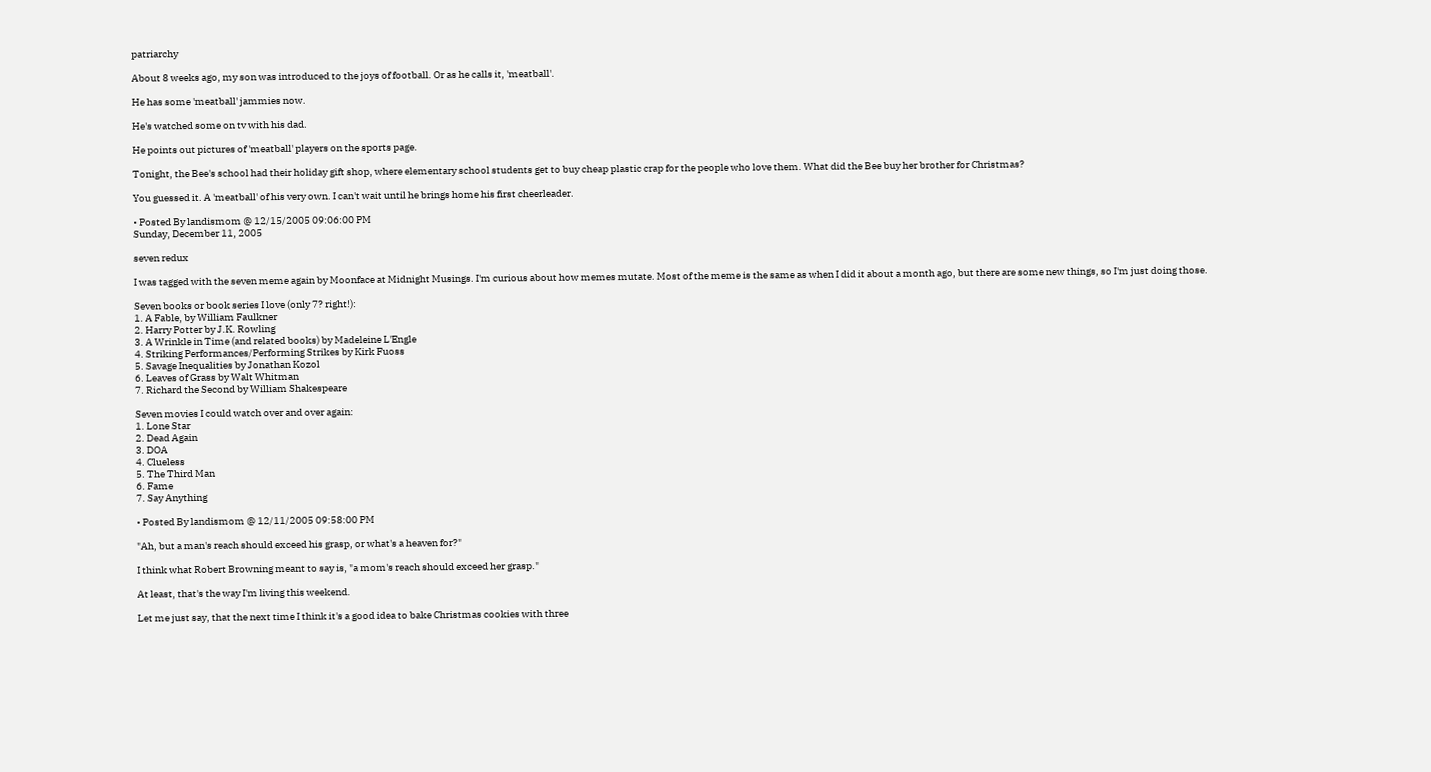patriarchy

About 8 weeks ago, my son was introduced to the joys of football. Or as he calls it, 'meatball'.

He has some 'meatball' jammies now.

He's watched some on tv with his dad.

He points out pictures of 'meatball' players on the sports page.

Tonight, the Bee's school had their holiday gift shop, where elementary school students get to buy cheap plastic crap for the people who love them. What did the Bee buy her brother for Christmas?

You guessed it. A 'meatball' of his very own. I can't wait until he brings home his first cheerleader.

• Posted By landismom @ 12/15/2005 09:06:00 PM
Sunday, December 11, 2005

seven redux

I was tagged with the seven meme again by Moonface at Midnight Musings. I'm curious about how memes mutate. Most of the meme is the same as when I did it about a month ago, but there are some new things, so I'm just doing those.

Seven books or book series I love (only 7? right!):
1. A Fable, by William Faulkner
2. Harry Potter by J.K. Rowling
3. A Wrinkle in Time (and related books) by Madeleine L'Engle
4. Striking Performances/Performing Strikes by Kirk Fuoss
5. Savage Inequalities by Jonathan Kozol
6. Leaves of Grass by Walt Whitman
7. Richard the Second by William Shakespeare

Seven movies I could watch over and over again:
1. Lone Star
2. Dead Again
3. DOA
4. Clueless
5. The Third Man
6. Fame
7. Say Anything

• Posted By landismom @ 12/11/2005 09:58:00 PM

"Ah, but a man's reach should exceed his grasp, or what's a heaven for?"

I think what Robert Browning meant to say is, "a mom's reach should exceed her grasp."

At least, that's the way I'm living this weekend.

Let me just say, that the next time I think it's a good idea to bake Christmas cookies with three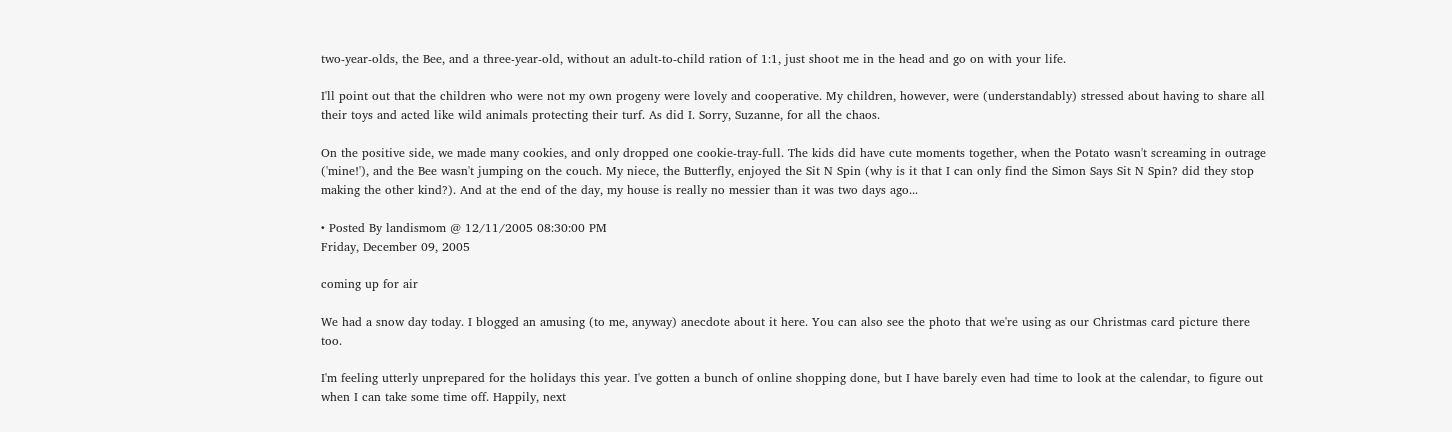two-year-olds, the Bee, and a three-year-old, without an adult-to-child ration of 1:1, just shoot me in the head and go on with your life.

I'll point out that the children who were not my own progeny were lovely and cooperative. My children, however, were (understandably) stressed about having to share all their toys and acted like wild animals protecting their turf. As did I. Sorry, Suzanne, for all the chaos.

On the positive side, we made many cookies, and only dropped one cookie-tray-full. The kids did have cute moments together, when the Potato wasn't screaming in outrage ('mine!'), and the Bee wasn't jumping on the couch. My niece, the Butterfly, enjoyed the Sit N Spin (why is it that I can only find the Simon Says Sit N Spin? did they stop making the other kind?). And at the end of the day, my house is really no messier than it was two days ago...

• Posted By landismom @ 12/11/2005 08:30:00 PM
Friday, December 09, 2005

coming up for air

We had a snow day today. I blogged an amusing (to me, anyway) anecdote about it here. You can also see the photo that we're using as our Christmas card picture there too.

I'm feeling utterly unprepared for the holidays this year. I've gotten a bunch of online shopping done, but I have barely even had time to look at the calendar, to figure out when I can take some time off. Happily, next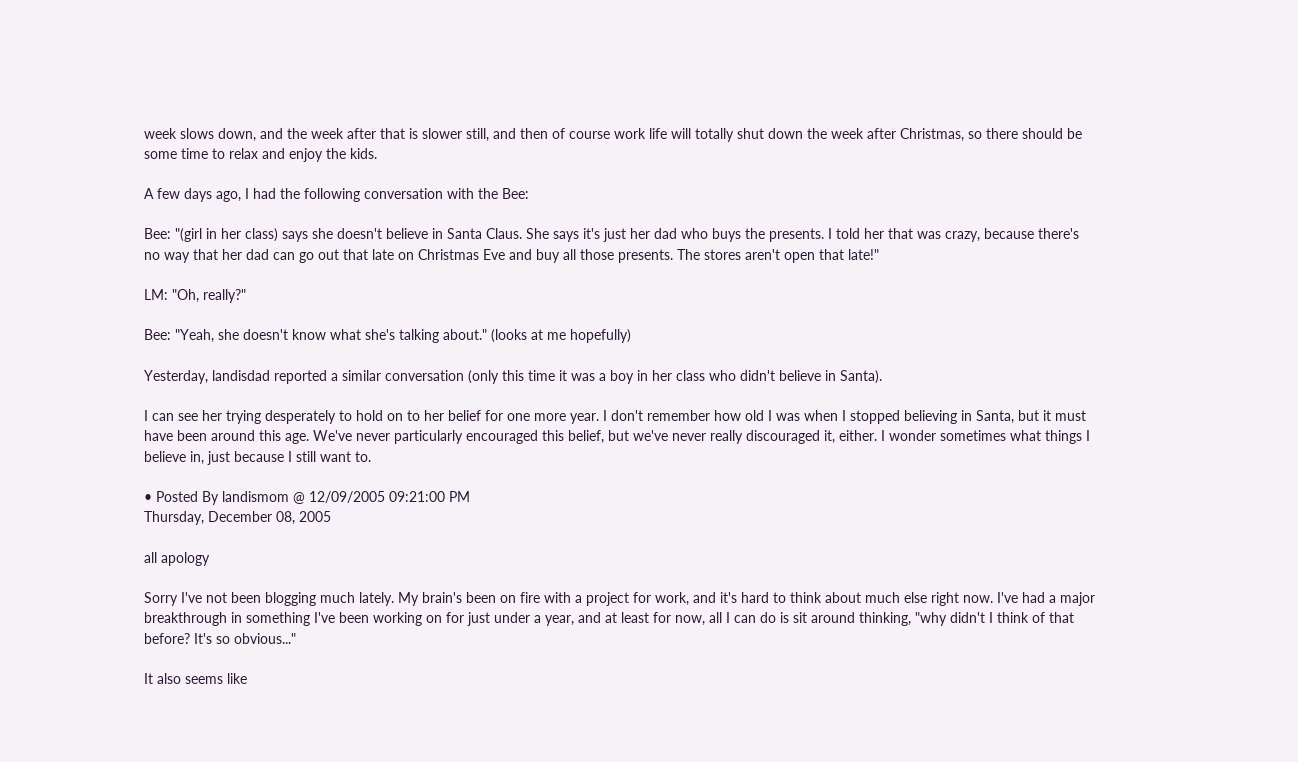week slows down, and the week after that is slower still, and then of course work life will totally shut down the week after Christmas, so there should be some time to relax and enjoy the kids.

A few days ago, I had the following conversation with the Bee:

Bee: "(girl in her class) says she doesn't believe in Santa Claus. She says it's just her dad who buys the presents. I told her that was crazy, because there's no way that her dad can go out that late on Christmas Eve and buy all those presents. The stores aren't open that late!"

LM: "Oh, really?"

Bee: "Yeah, she doesn't know what she's talking about." (looks at me hopefully)

Yesterday, landisdad reported a similar conversation (only this time it was a boy in her class who didn't believe in Santa).

I can see her trying desperately to hold on to her belief for one more year. I don't remember how old I was when I stopped believing in Santa, but it must have been around this age. We've never particularly encouraged this belief, but we've never really discouraged it, either. I wonder sometimes what things I believe in, just because I still want to.

• Posted By landismom @ 12/09/2005 09:21:00 PM
Thursday, December 08, 2005

all apology

Sorry I've not been blogging much lately. My brain's been on fire with a project for work, and it's hard to think about much else right now. I've had a major breakthrough in something I've been working on for just under a year, and at least for now, all I can do is sit around thinking, "why didn't I think of that before? It's so obvious..."

It also seems like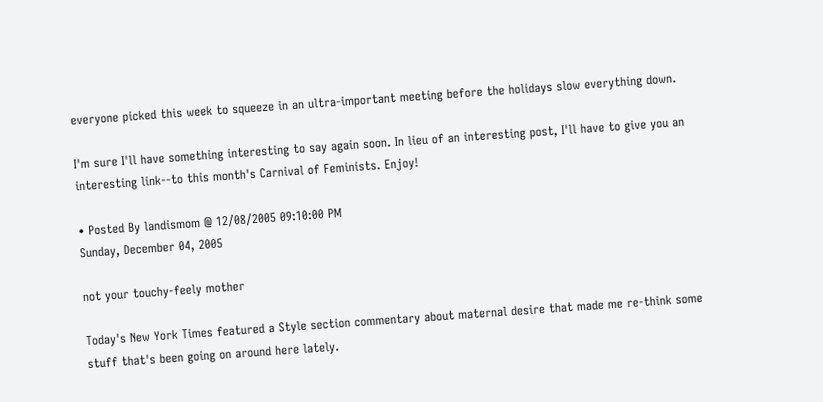everyone picked this week to squeeze in an ultra-important meeting before the holidays slow everything down.

I'm sure I'll have something interesting to say again soon. In lieu of an interesting post, I'll have to give you an interesting link--to this month's Carnival of Feminists. Enjoy!

• Posted By landismom @ 12/08/2005 09:10:00 PM
Sunday, December 04, 2005

not your touchy-feely mother

Today's New York Times featured a Style section commentary about maternal desire that made me re-think some stuff that's been going on around here lately.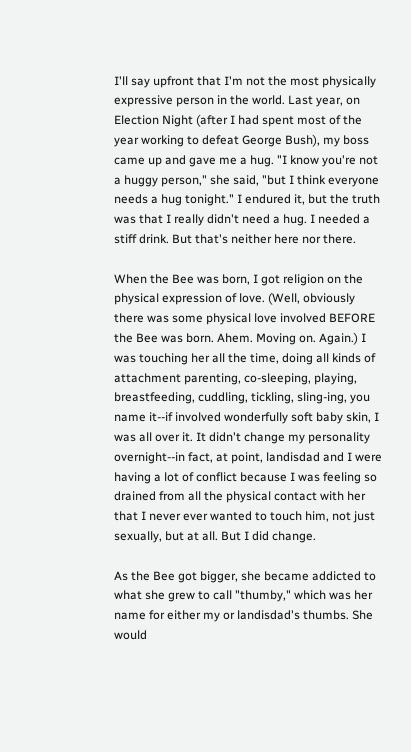I'll say upfront that I'm not the most physically expressive person in the world. Last year, on Election Night (after I had spent most of the year working to defeat George Bush), my boss came up and gave me a hug. "I know you're not a huggy person," she said, "but I think everyone needs a hug tonight." I endured it, but the truth was that I really didn't need a hug. I needed a stiff drink. But that's neither here nor there.

When the Bee was born, I got religion on the physical expression of love. (Well, obviously there was some physical love involved BEFORE the Bee was born. Ahem. Moving on. Again.) I was touching her all the time, doing all kinds of attachment parenting, co-sleeping, playing, breastfeeding, cuddling, tickling, sling-ing, you name it--if involved wonderfully soft baby skin, I was all over it. It didn't change my personality overnight--in fact, at point, landisdad and I were having a lot of conflict because I was feeling so drained from all the physical contact with her that I never ever wanted to touch him, not just sexually, but at all. But I did change.

As the Bee got bigger, she became addicted to what she grew to call "thumby," which was her name for either my or landisdad's thumbs. She would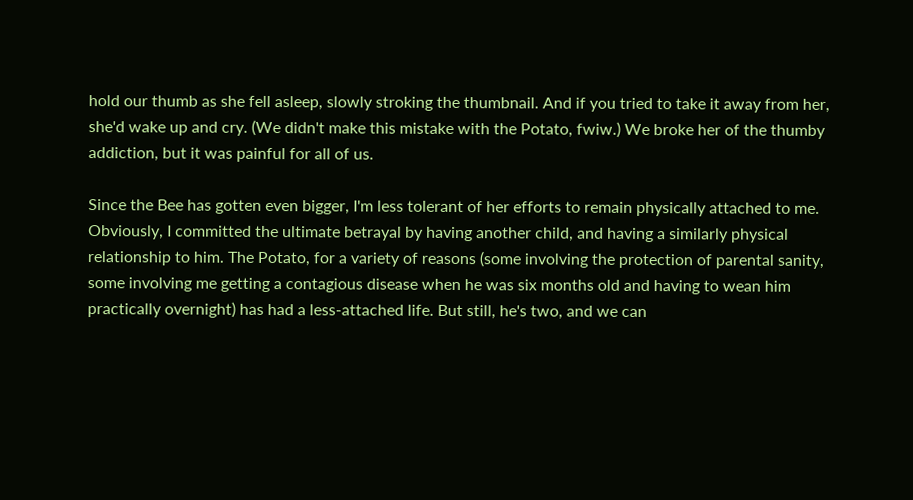hold our thumb as she fell asleep, slowly stroking the thumbnail. And if you tried to take it away from her, she'd wake up and cry. (We didn't make this mistake with the Potato, fwiw.) We broke her of the thumby addiction, but it was painful for all of us.

Since the Bee has gotten even bigger, I'm less tolerant of her efforts to remain physically attached to me. Obviously, I committed the ultimate betrayal by having another child, and having a similarly physical relationship to him. The Potato, for a variety of reasons (some involving the protection of parental sanity, some involving me getting a contagious disease when he was six months old and having to wean him practically overnight) has had a less-attached life. But still, he's two, and we can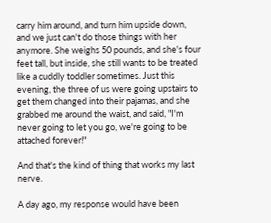carry him around, and turn him upside down, and we just can't do those things with her anymore. She weighs 50 pounds, and she's four feet tall, but inside, she still wants to be treated like a cuddly toddler sometimes. Just this evening, the three of us were going upstairs to get them changed into their pajamas, and she grabbed me around the waist, and said, "I'm never going to let you go, we're going to be attached forever!"

And that's the kind of thing that works my last nerve.

A day ago, my response would have been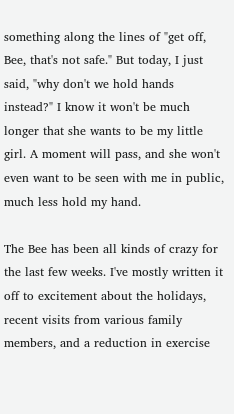something along the lines of "get off, Bee, that's not safe." But today, I just said, "why don't we hold hands instead?" I know it won't be much longer that she wants to be my little girl. A moment will pass, and she won't even want to be seen with me in public, much less hold my hand.

The Bee has been all kinds of crazy for the last few weeks. I've mostly written it off to excitement about the holidays, recent visits from various family members, and a reduction in exercise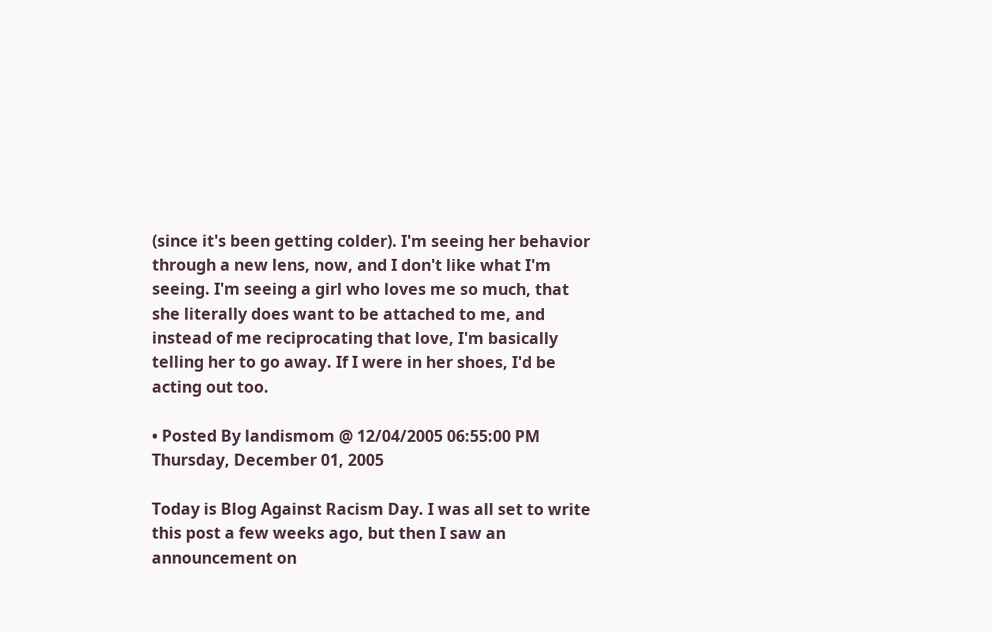(since it's been getting colder). I'm seeing her behavior through a new lens, now, and I don't like what I'm seeing. I'm seeing a girl who loves me so much, that she literally does want to be attached to me, and instead of me reciprocating that love, I'm basically telling her to go away. If I were in her shoes, I'd be acting out too.

• Posted By landismom @ 12/04/2005 06:55:00 PM
Thursday, December 01, 2005

Today is Blog Against Racism Day. I was all set to write this post a few weeks ago, but then I saw an announcement on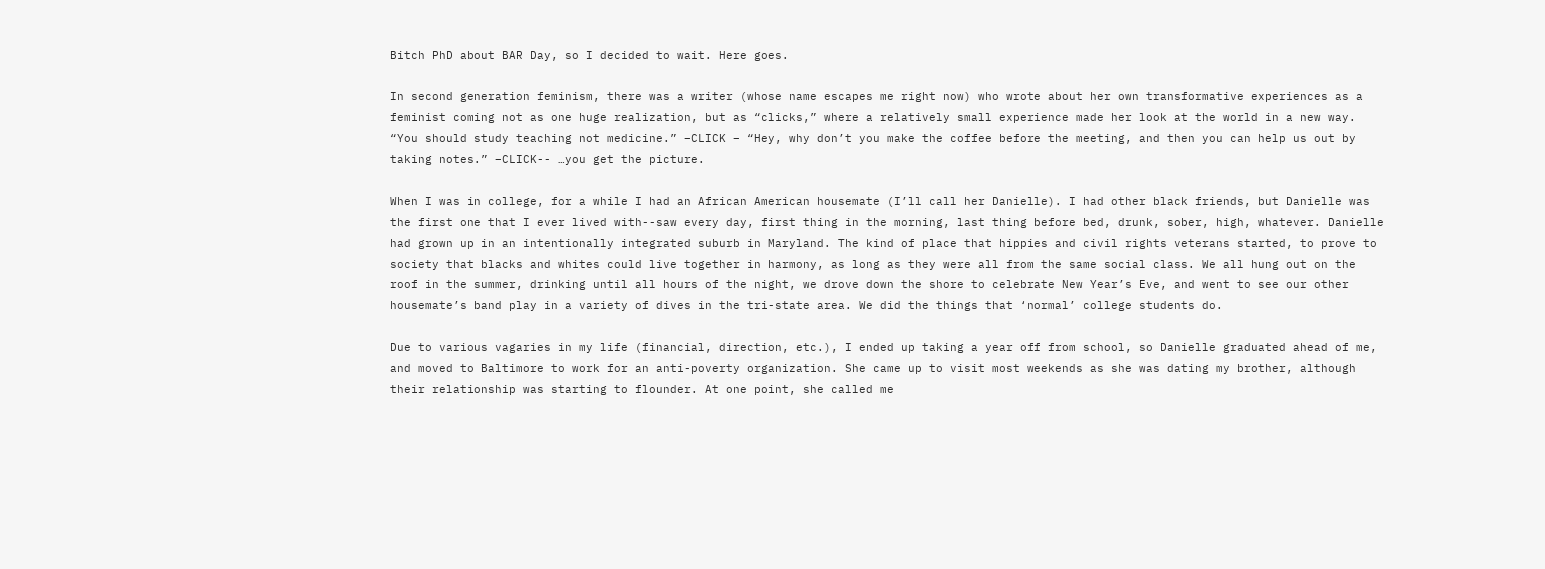Bitch PhD about BAR Day, so I decided to wait. Here goes.

In second generation feminism, there was a writer (whose name escapes me right now) who wrote about her own transformative experiences as a feminist coming not as one huge realization, but as “clicks,” where a relatively small experience made her look at the world in a new way. “You should study teaching not medicine.” –CLICK – “Hey, why don’t you make the coffee before the meeting, and then you can help us out by taking notes.” –CLICK-- …you get the picture.

When I was in college, for a while I had an African American housemate (I’ll call her Danielle). I had other black friends, but Danielle was the first one that I ever lived with--saw every day, first thing in the morning, last thing before bed, drunk, sober, high, whatever. Danielle had grown up in an intentionally integrated suburb in Maryland. The kind of place that hippies and civil rights veterans started, to prove to society that blacks and whites could live together in harmony, as long as they were all from the same social class. We all hung out on the roof in the summer, drinking until all hours of the night, we drove down the shore to celebrate New Year’s Eve, and went to see our other housemate’s band play in a variety of dives in the tri-state area. We did the things that ‘normal’ college students do.

Due to various vagaries in my life (financial, direction, etc.), I ended up taking a year off from school, so Danielle graduated ahead of me, and moved to Baltimore to work for an anti-poverty organization. She came up to visit most weekends as she was dating my brother, although their relationship was starting to flounder. At one point, she called me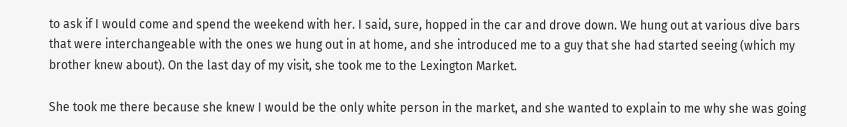to ask if I would come and spend the weekend with her. I said, sure, hopped in the car and drove down. We hung out at various dive bars that were interchangeable with the ones we hung out in at home, and she introduced me to a guy that she had started seeing (which my brother knew about). On the last day of my visit, she took me to the Lexington Market.

She took me there because she knew I would be the only white person in the market, and she wanted to explain to me why she was going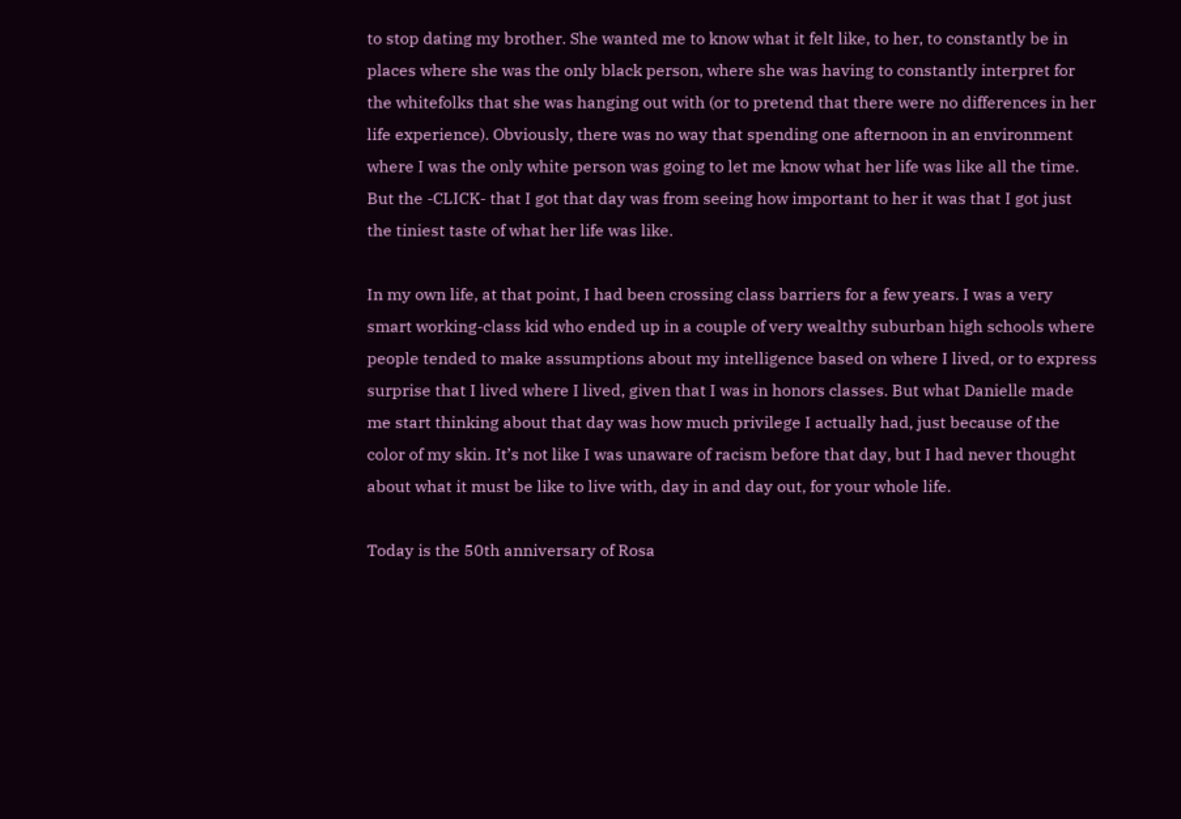to stop dating my brother. She wanted me to know what it felt like, to her, to constantly be in places where she was the only black person, where she was having to constantly interpret for the whitefolks that she was hanging out with (or to pretend that there were no differences in her life experience). Obviously, there was no way that spending one afternoon in an environment where I was the only white person was going to let me know what her life was like all the time. But the -CLICK- that I got that day was from seeing how important to her it was that I got just the tiniest taste of what her life was like.

In my own life, at that point, I had been crossing class barriers for a few years. I was a very smart working-class kid who ended up in a couple of very wealthy suburban high schools where people tended to make assumptions about my intelligence based on where I lived, or to express surprise that I lived where I lived, given that I was in honors classes. But what Danielle made me start thinking about that day was how much privilege I actually had, just because of the color of my skin. It’s not like I was unaware of racism before that day, but I had never thought about what it must be like to live with, day in and day out, for your whole life.

Today is the 50th anniversary of Rosa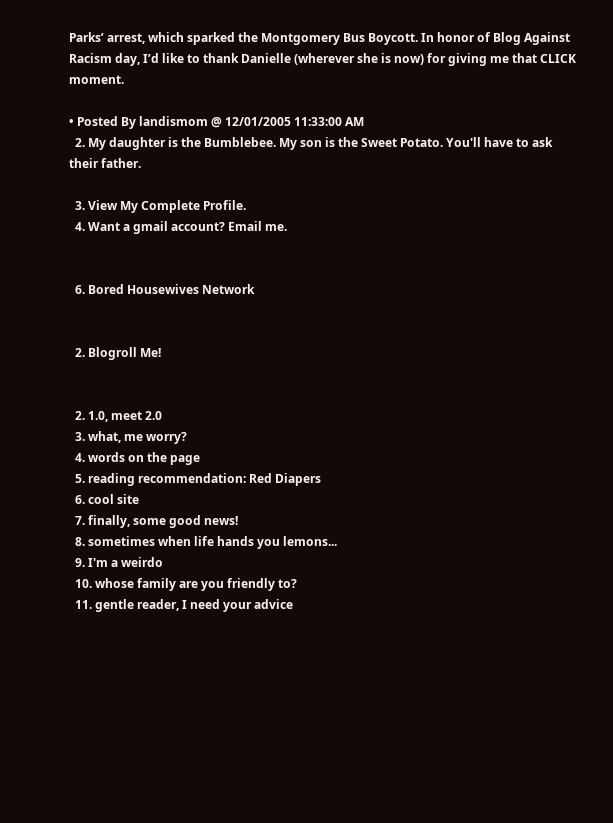Parks’ arrest, which sparked the Montgomery Bus Boycott. In honor of Blog Against Racism day, I’d like to thank Danielle (wherever she is now) for giving me that CLICK moment.

• Posted By landismom @ 12/01/2005 11:33:00 AM
  2. My daughter is the Bumblebee. My son is the Sweet Potato. You'll have to ask their father.

  3. View My Complete Profile.
  4. Want a gmail account? Email me.


  6. Bored Housewives Network


  2. Blogroll Me!


  2. 1.0, meet 2.0
  3. what, me worry?
  4. words on the page
  5. reading recommendation: Red Diapers
  6. cool site
  7. finally, some good news!
  8. sometimes when life hands you lemons...
  9. I'm a weirdo
  10. whose family are you friendly to?
  11. gentle reader, I need your advice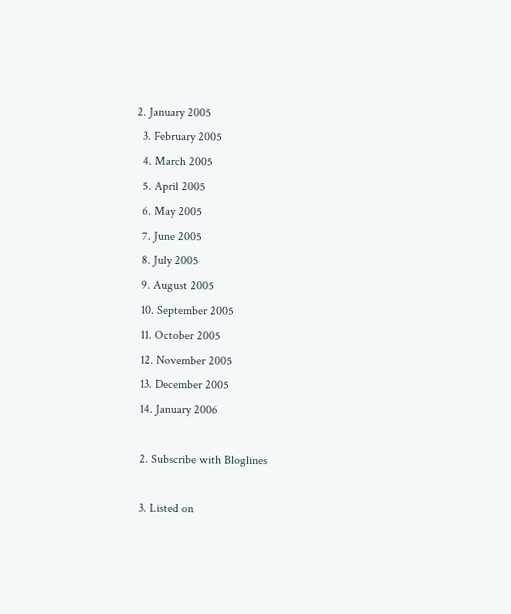2. January 2005
  3. February 2005
  4. March 2005
  5. April 2005
  6. May 2005
  7. June 2005
  8. July 2005
  9. August 2005
  10. September 2005
  11. October 2005
  12. November 2005
  13. December 2005
  14. January 2006

  2. Subscribe with Bloglines

  3. Listed on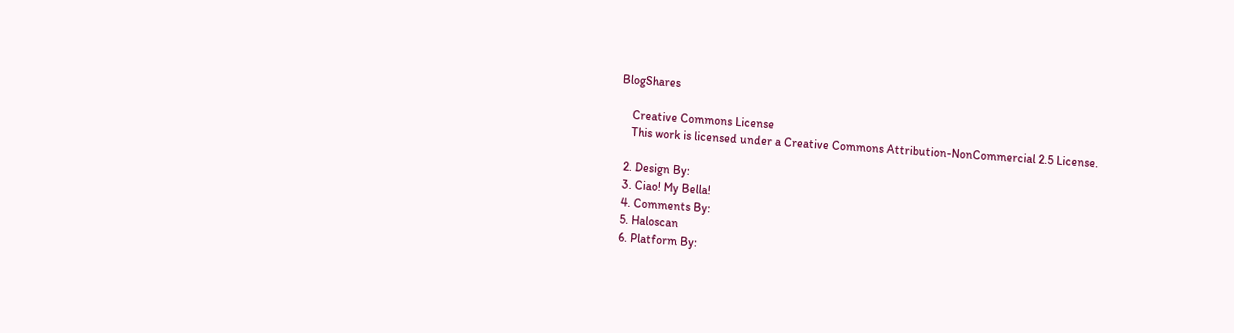BlogShares

    Creative Commons License
    This work is licensed under a Creative Commons Attribution-NonCommercial 2.5 License.

  2. Design By:
  3. Ciao! My Bella!
  4. Comments By:
  5. Haloscan
  6. Platform By: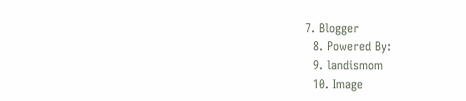7. Blogger
  8. Powered By:
  9. landismom
  10. Image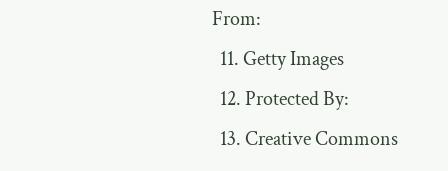From:
  11. Getty Images
  12. Protected By:
  13. Creative Commons